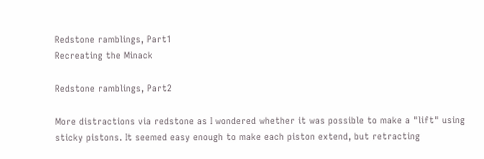Redstone ramblings, Part1
Recreating the Minack

Redstone ramblings, Part2

More distractions via redstone as I wondered whether it was possible to make a "lift" using sticky pistons. It seemed easy enough to make each piston extend, but retracting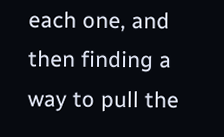each one, and then finding a way to pull the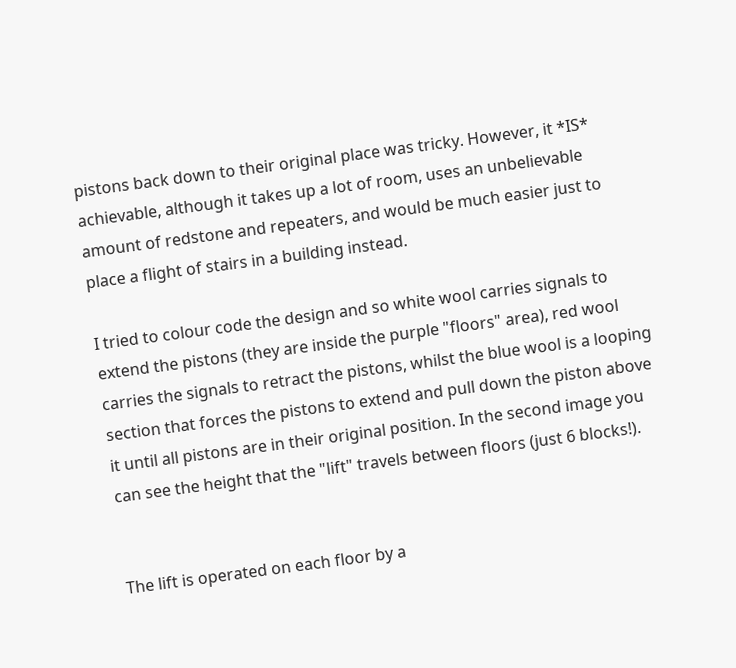pistons back down to their original place was tricky. However, it *IS* achievable, although it takes up a lot of room, uses an unbelievable amount of redstone and repeaters, and would be much easier just to place a flight of stairs in a building instead.

I tried to colour code the design and so white wool carries signals to extend the pistons (they are inside the purple "floors" area), red wool carries the signals to retract the pistons, whilst the blue wool is a looping section that forces the pistons to extend and pull down the piston above it until all pistons are in their original position. In the second image you can see the height that the "lift" travels between floors (just 6 blocks!).


The lift is operated on each floor by a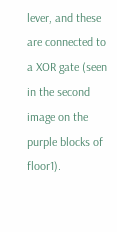lever, and these are connected to a XOR gate (seen in the second image on the purple blocks of floor1).